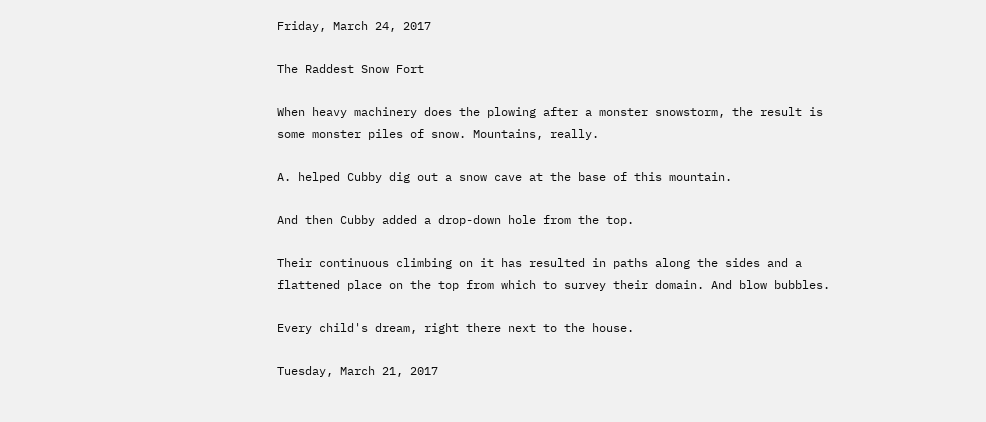Friday, March 24, 2017

The Raddest Snow Fort

When heavy machinery does the plowing after a monster snowstorm, the result is some monster piles of snow. Mountains, really.

A. helped Cubby dig out a snow cave at the base of this mountain.

And then Cubby added a drop-down hole from the top.

Their continuous climbing on it has resulted in paths along the sides and a flattened place on the top from which to survey their domain. And blow bubbles.

Every child's dream, right there next to the house.

Tuesday, March 21, 2017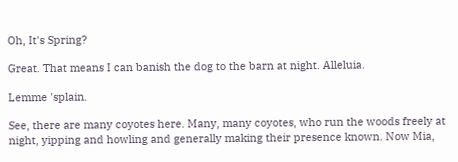Oh, It's Spring?

Great. That means I can banish the dog to the barn at night. Alleluia.

Lemme 'splain.

See, there are many coyotes here. Many, many coyotes, who run the woods freely at night, yipping and howling and generally making their presence known. Now Mia,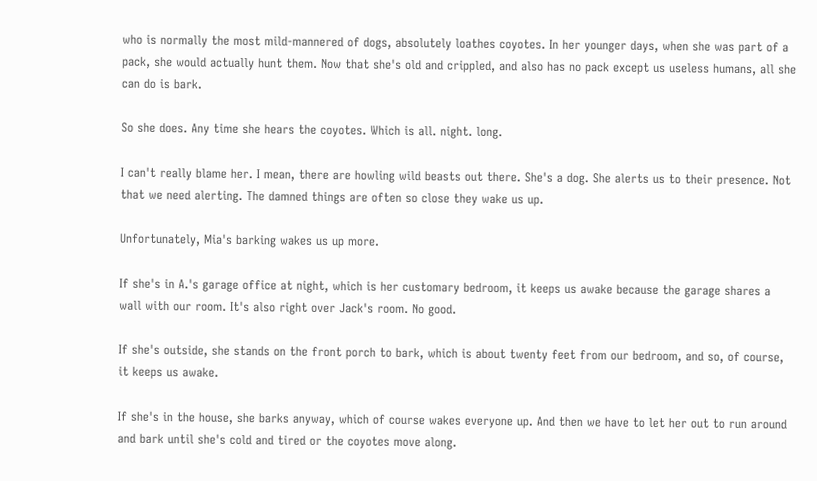who is normally the most mild-mannered of dogs, absolutely loathes coyotes. In her younger days, when she was part of a pack, she would actually hunt them. Now that she's old and crippled, and also has no pack except us useless humans, all she can do is bark.

So she does. Any time she hears the coyotes. Which is all. night. long.

I can't really blame her. I mean, there are howling wild beasts out there. She's a dog. She alerts us to their presence. Not that we need alerting. The damned things are often so close they wake us up.

Unfortunately, Mia's barking wakes us up more.

If she's in A.'s garage office at night, which is her customary bedroom, it keeps us awake because the garage shares a wall with our room. It's also right over Jack's room. No good.

If she's outside, she stands on the front porch to bark, which is about twenty feet from our bedroom, and so, of course, it keeps us awake.

If she's in the house, she barks anyway, which of course wakes everyone up. And then we have to let her out to run around and bark until she's cold and tired or the coyotes move along.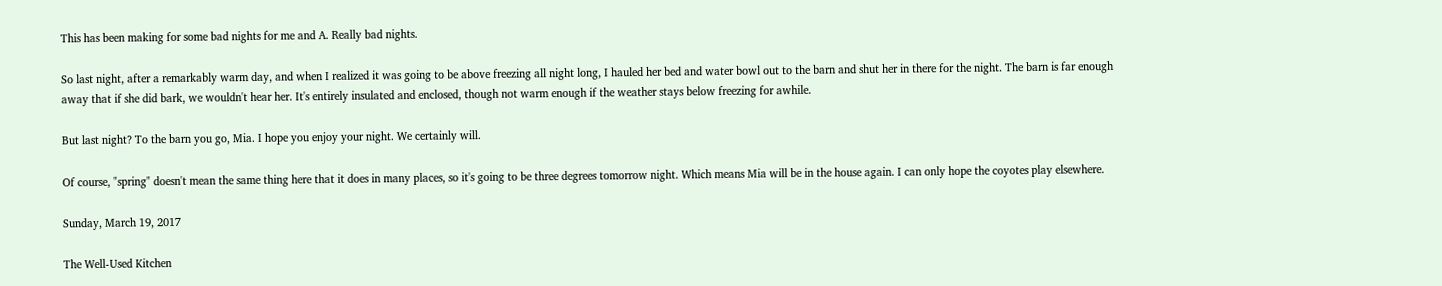This has been making for some bad nights for me and A. Really bad nights.

So last night, after a remarkably warm day, and when I realized it was going to be above freezing all night long, I hauled her bed and water bowl out to the barn and shut her in there for the night. The barn is far enough away that if she did bark, we wouldn't hear her. It's entirely insulated and enclosed, though not warm enough if the weather stays below freezing for awhile.

But last night? To the barn you go, Mia. I hope you enjoy your night. We certainly will.

Of course, "spring" doesn't mean the same thing here that it does in many places, so it's going to be three degrees tomorrow night. Which means Mia will be in the house again. I can only hope the coyotes play elsewhere.

Sunday, March 19, 2017

The Well-Used Kitchen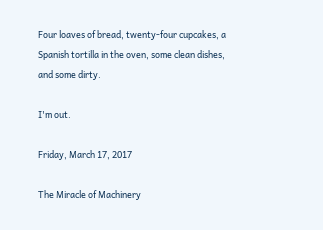Four loaves of bread, twenty-four cupcakes, a Spanish tortilla in the oven, some clean dishes, and some dirty.

I'm out.

Friday, March 17, 2017

The Miracle of Machinery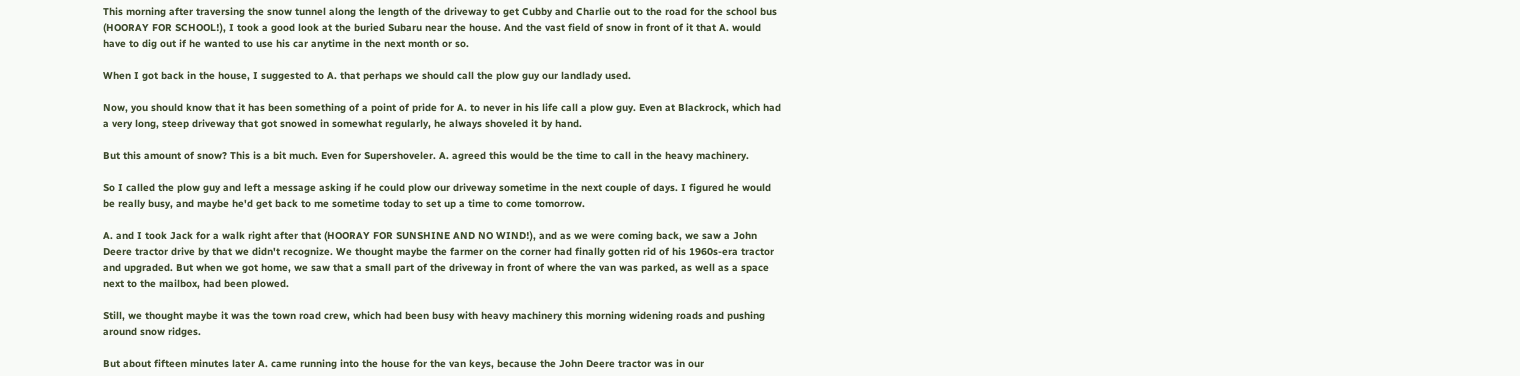This morning after traversing the snow tunnel along the length of the driveway to get Cubby and Charlie out to the road for the school bus (HOORAY FOR SCHOOL!), I took a good look at the buried Subaru near the house. And the vast field of snow in front of it that A. would have to dig out if he wanted to use his car anytime in the next month or so.

When I got back in the house, I suggested to A. that perhaps we should call the plow guy our landlady used.

Now, you should know that it has been something of a point of pride for A. to never in his life call a plow guy. Even at Blackrock, which had a very long, steep driveway that got snowed in somewhat regularly, he always shoveled it by hand.

But this amount of snow? This is a bit much. Even for Supershoveler. A. agreed this would be the time to call in the heavy machinery.

So I called the plow guy and left a message asking if he could plow our driveway sometime in the next couple of days. I figured he would be really busy, and maybe he'd get back to me sometime today to set up a time to come tomorrow.

A. and I took Jack for a walk right after that (HOORAY FOR SUNSHINE AND NO WIND!), and as we were coming back, we saw a John Deere tractor drive by that we didn't recognize. We thought maybe the farmer on the corner had finally gotten rid of his 1960s-era tractor and upgraded. But when we got home, we saw that a small part of the driveway in front of where the van was parked, as well as a space next to the mailbox, had been plowed.

Still, we thought maybe it was the town road crew, which had been busy with heavy machinery this morning widening roads and pushing around snow ridges.

But about fifteen minutes later A. came running into the house for the van keys, because the John Deere tractor was in our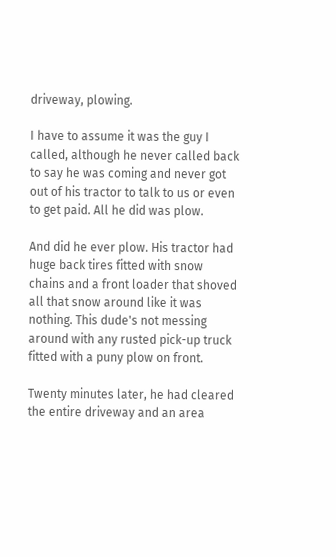driveway, plowing.

I have to assume it was the guy I called, although he never called back to say he was coming and never got out of his tractor to talk to us or even to get paid. All he did was plow.

And did he ever plow. His tractor had huge back tires fitted with snow chains and a front loader that shoved all that snow around like it was nothing. This dude's not messing around with any rusted pick-up truck fitted with a puny plow on front.

Twenty minutes later, he had cleared the entire driveway and an area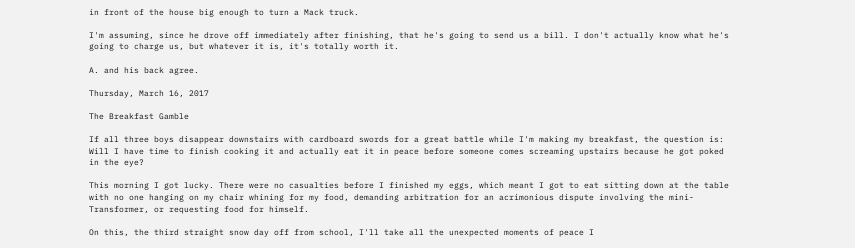in front of the house big enough to turn a Mack truck.

I'm assuming, since he drove off immediately after finishing, that he's going to send us a bill. I don't actually know what he's going to charge us, but whatever it is, it's totally worth it.

A. and his back agree.

Thursday, March 16, 2017

The Breakfast Gamble

If all three boys disappear downstairs with cardboard swords for a great battle while I'm making my breakfast, the question is: Will I have time to finish cooking it and actually eat it in peace before someone comes screaming upstairs because he got poked in the eye?

This morning I got lucky. There were no casualties before I finished my eggs, which meant I got to eat sitting down at the table with no one hanging on my chair whining for my food, demanding arbitration for an acrimonious dispute involving the mini-Transformer, or requesting food for himself.

On this, the third straight snow day off from school, I'll take all the unexpected moments of peace I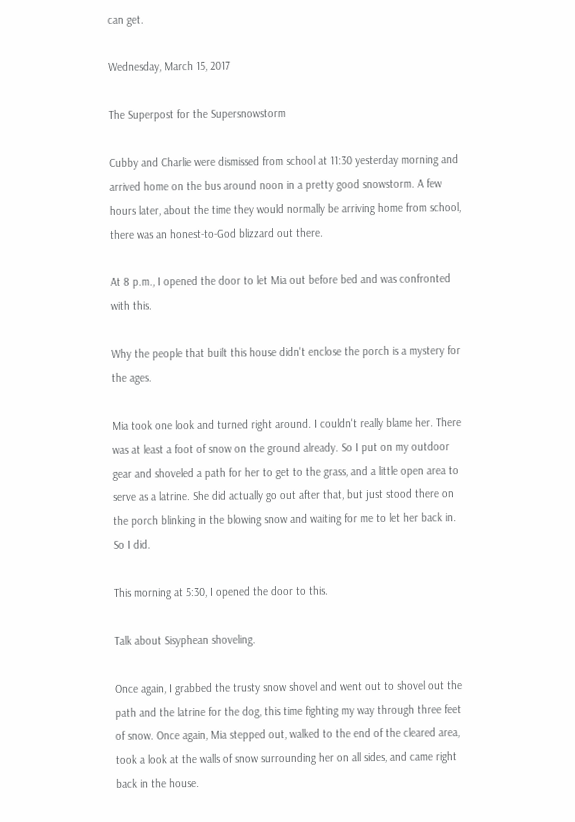can get.

Wednesday, March 15, 2017

The Superpost for the Supersnowstorm

Cubby and Charlie were dismissed from school at 11:30 yesterday morning and arrived home on the bus around noon in a pretty good snowstorm. A few hours later, about the time they would normally be arriving home from school, there was an honest-to-God blizzard out there.

At 8 p.m., I opened the door to let Mia out before bed and was confronted with this.

Why the people that built this house didn't enclose the porch is a mystery for the ages.

Mia took one look and turned right around. I couldn't really blame her. There was at least a foot of snow on the ground already. So I put on my outdoor gear and shoveled a path for her to get to the grass, and a little open area to serve as a latrine. She did actually go out after that, but just stood there on the porch blinking in the blowing snow and waiting for me to let her back in. So I did.

This morning at 5:30, I opened the door to this.

Talk about Sisyphean shoveling.

Once again, I grabbed the trusty snow shovel and went out to shovel out the path and the latrine for the dog, this time fighting my way through three feet of snow. Once again, Mia stepped out, walked to the end of the cleared area, took a look at the walls of snow surrounding her on all sides, and came right back in the house.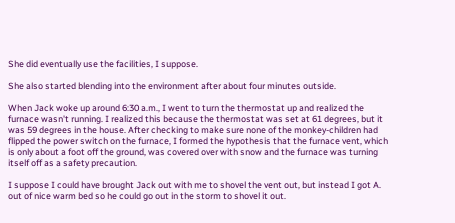She did eventually use the facilities, I suppose.

She also started blending into the environment after about four minutes outside.

When Jack woke up around 6:30 a.m., I went to turn the thermostat up and realized the furnace wasn't running. I realized this because the thermostat was set at 61 degrees, but it was 59 degrees in the house. After checking to make sure none of the monkey-children had flipped the power switch on the furnace, I formed the hypothesis that the furnace vent, which is only about a foot off the ground, was covered over with snow and the furnace was turning itself off as a safety precaution.

I suppose I could have brought Jack out with me to shovel the vent out, but instead I got A. out of nice warm bed so he could go out in the storm to shovel it out.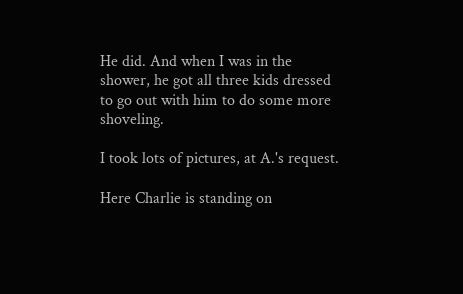He did. And when I was in the shower, he got all three kids dressed to go out with him to do some more shoveling.

I took lots of pictures, at A.'s request.

Here Charlie is standing on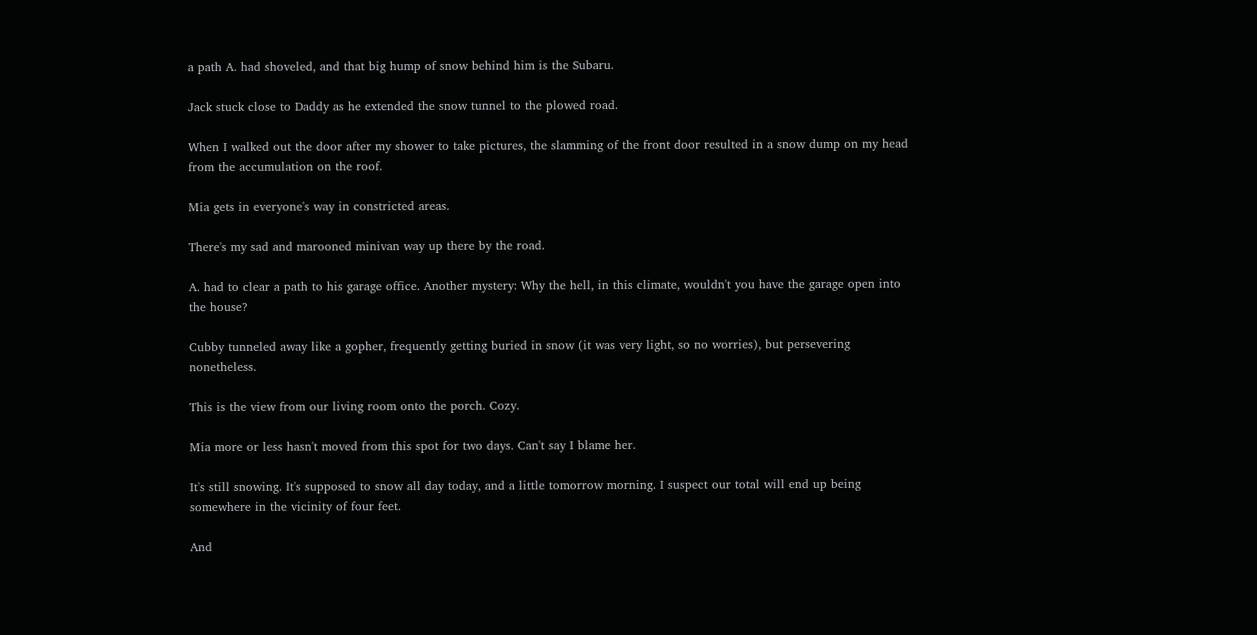a path A. had shoveled, and that big hump of snow behind him is the Subaru.

Jack stuck close to Daddy as he extended the snow tunnel to the plowed road.

When I walked out the door after my shower to take pictures, the slamming of the front door resulted in a snow dump on my head from the accumulation on the roof.

Mia gets in everyone's way in constricted areas.

There's my sad and marooned minivan way up there by the road.

A. had to clear a path to his garage office. Another mystery: Why the hell, in this climate, wouldn't you have the garage open into the house?

Cubby tunneled away like a gopher, frequently getting buried in snow (it was very light, so no worries), but persevering nonetheless.

This is the view from our living room onto the porch. Cozy.

Mia more or less hasn't moved from this spot for two days. Can't say I blame her.

It's still snowing. It's supposed to snow all day today, and a little tomorrow morning. I suspect our total will end up being somewhere in the vicinity of four feet.

And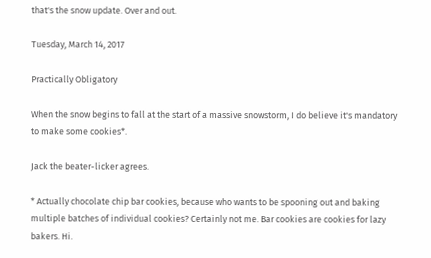that's the snow update. Over and out.

Tuesday, March 14, 2017

Practically Obligatory

When the snow begins to fall at the start of a massive snowstorm, I do believe it's mandatory to make some cookies*.

Jack the beater-licker agrees.

* Actually chocolate chip bar cookies, because who wants to be spooning out and baking multiple batches of individual cookies? Certainly not me. Bar cookies are cookies for lazy bakers. Hi.